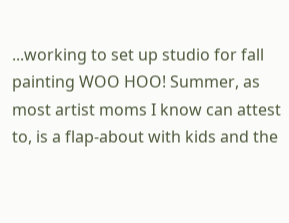...working to set up studio for fall painting WOO HOO! Summer, as most artist moms I know can attest to, is a flap-about with kids and the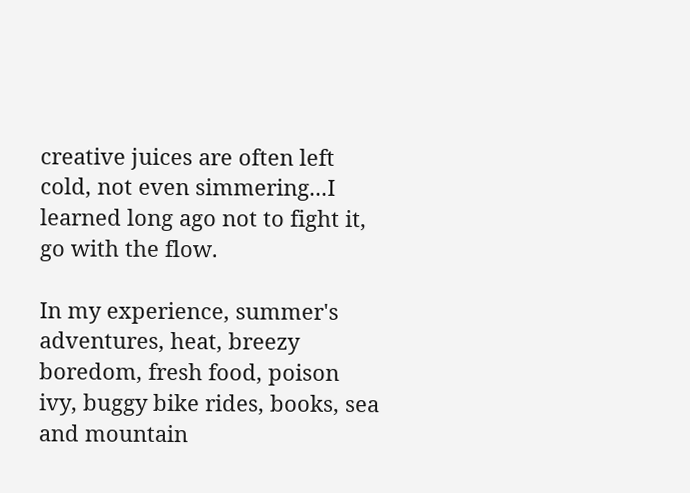creative juices are often left cold, not even simmering...I learned long ago not to fight it, go with the flow.

In my experience, summer's adventures, heat, breezy boredom, fresh food, poison ivy, buggy bike rides, books, sea and mountain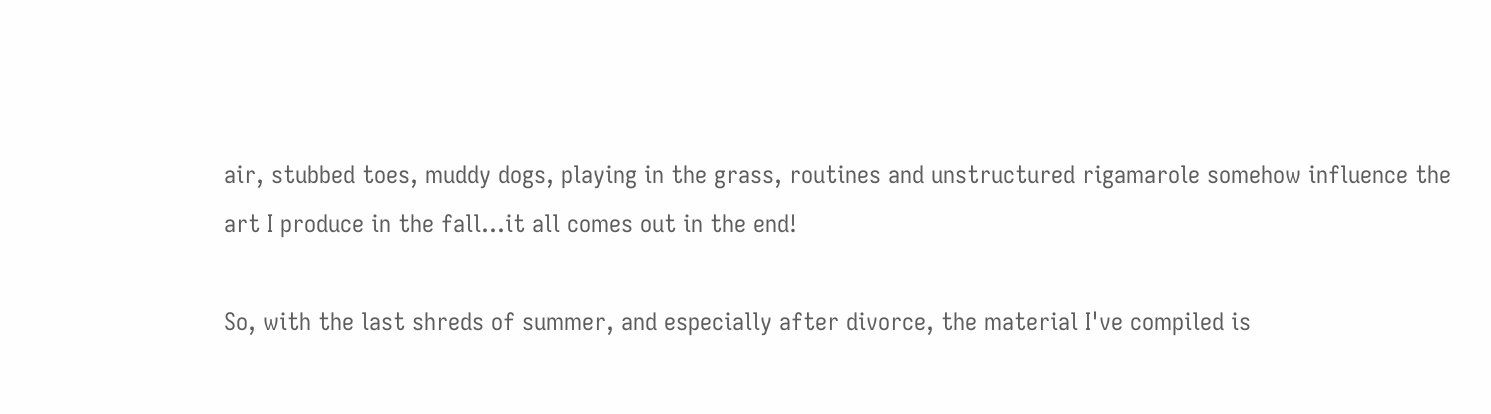air, stubbed toes, muddy dogs, playing in the grass, routines and unstructured rigamarole somehow influence the art I produce in the fall...it all comes out in the end!

So, with the last shreds of summer, and especially after divorce, the material I've compiled is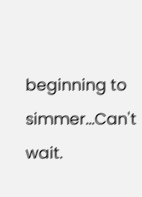beginning to simmer...Can't wait.